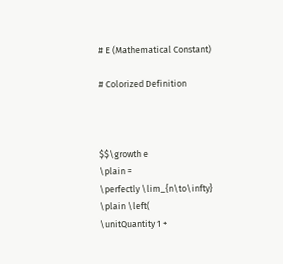# E (Mathematical Constant)

# Colorized Definition



$$\growth e
\plain =
\perfectly \lim_{n\to\infty}
\plain \left(
\unitQuantity 1 +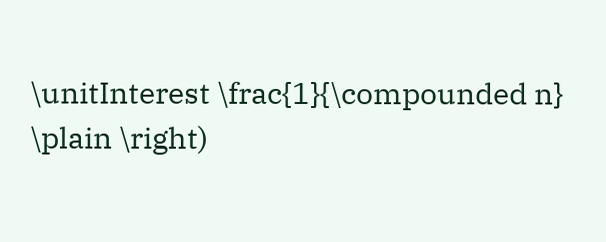\unitInterest \frac{1}{\compounded n}
\plain \right)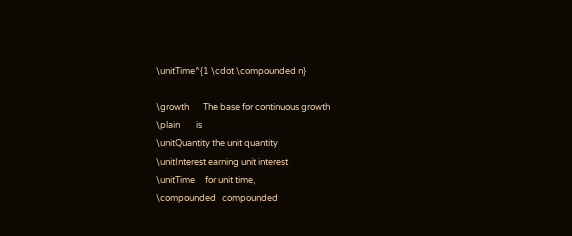\unitTime^{1 \cdot \compounded n}

\growth       The base for continuous growth
\plain        is
\unitQuantity the unit quantity
\unitInterest earning unit interest
\unitTime     for unit time,
\compounded   compounded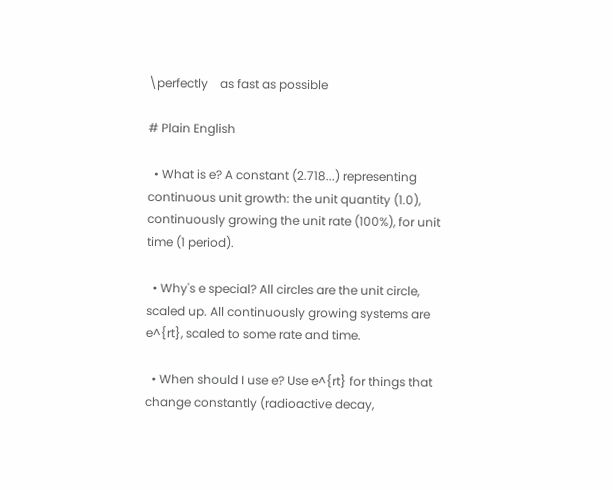\perfectly    as fast as possible

# Plain English

  • What is e? A constant (2.718...) representing continuous unit growth: the unit quantity (1.0), continuously growing the unit rate (100%), for unit time (1 period).

  • Why's e special? All circles are the unit circle, scaled up. All continuously growing systems are e^{rt}, scaled to some rate and time.

  • When should I use e? Use e^{rt} for things that change constantly (radioactive decay,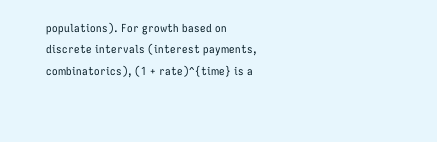populations). For growth based on discrete intervals (interest payments, combinatorics), (1 + rate)^{time} is a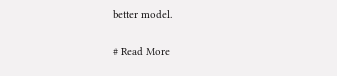better model.

# Read More